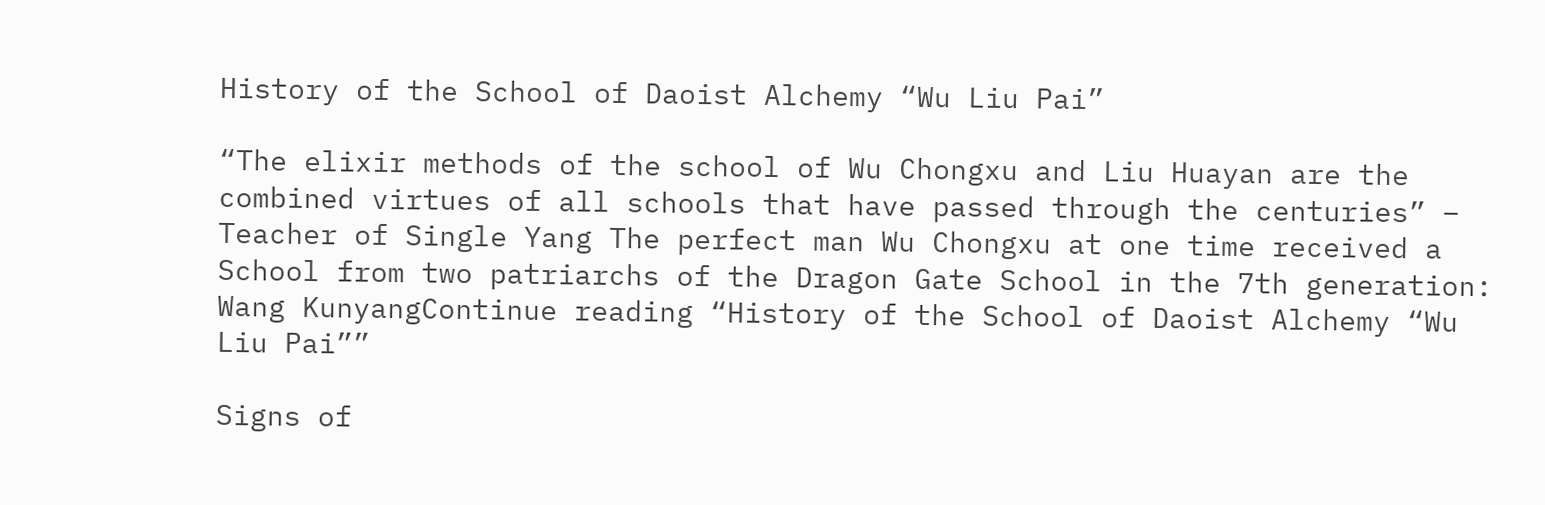History of the School of Daoist Alchemy “Wu Liu Pai”

“The elixir methods of the school of Wu Chongxu and Liu Huayan are the combined virtues of all schools that have passed through the centuries” – Teacher of Single Yang The perfect man Wu Chongxu at one time received a School from two patriarchs of the Dragon Gate School in the 7th generation: Wang KunyangContinue reading “History of the School of Daoist Alchemy “Wu Liu Pai””

Signs of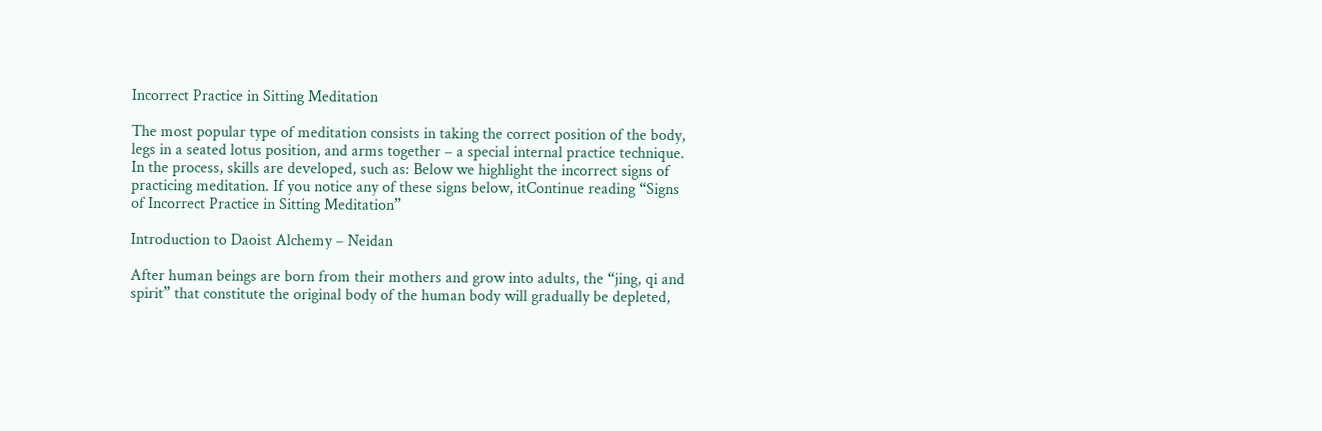Incorrect Practice in Sitting Meditation

The most popular type of meditation consists in taking the correct position of the body, legs in a seated lotus position, and arms together – a special internal practice technique. In the process, skills are developed, such as: Below we highlight the incorrect signs of practicing meditation. If you notice any of these signs below, itContinue reading “Signs of Incorrect Practice in Sitting Meditation”

Introduction to Daoist Alchemy – Neidan

After human beings are born from their mothers and grow into adults, the “jing, qi and spirit” that constitute the original body of the human body will gradually be depleted,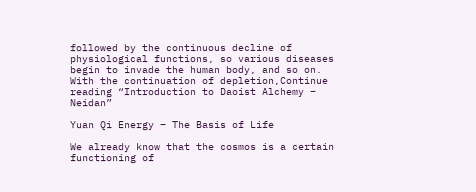followed by the continuous decline of physiological functions, so various diseases begin to invade the human body, and so on. With the continuation of depletion,Continue reading “Introduction to Daoist Alchemy – Neidan”

Yuan Qi Energy – The Basis of Life

We already know that the cosmos is a certain functioning of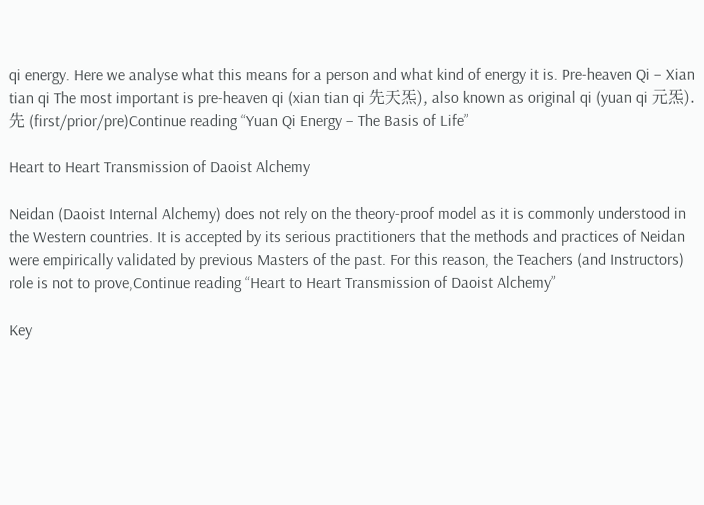qi energy. Here we analyse what this means for a person and what kind of energy it is. Pre-heaven Qi – Xian tian qi The most important is pre-heaven qi (xian tian qi 先天炁), also known as original qi (yuan qi 元炁). 先 (first/prior/pre)Continue reading “Yuan Qi Energy – The Basis of Life”

Heart to Heart Transmission of Daoist Alchemy

Neidan (Daoist Internal Alchemy) does not rely on the theory-proof model as it is commonly understood in the Western countries. It is accepted by its serious practitioners that the methods and practices of Neidan were empirically validated by previous Masters of the past. For this reason, the Teachers (and Instructors) role is not to prove,Continue reading “Heart to Heart Transmission of Daoist Alchemy”

Key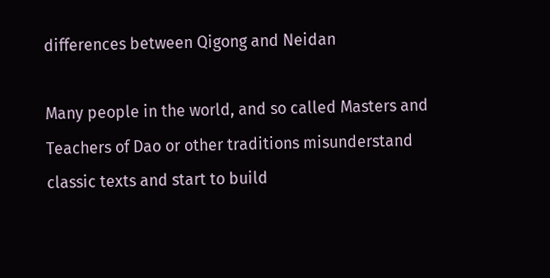differences between Qigong and Neidan

Many people in the world, and so called Masters and Teachers of Dao or other traditions misunderstand classic texts and start to build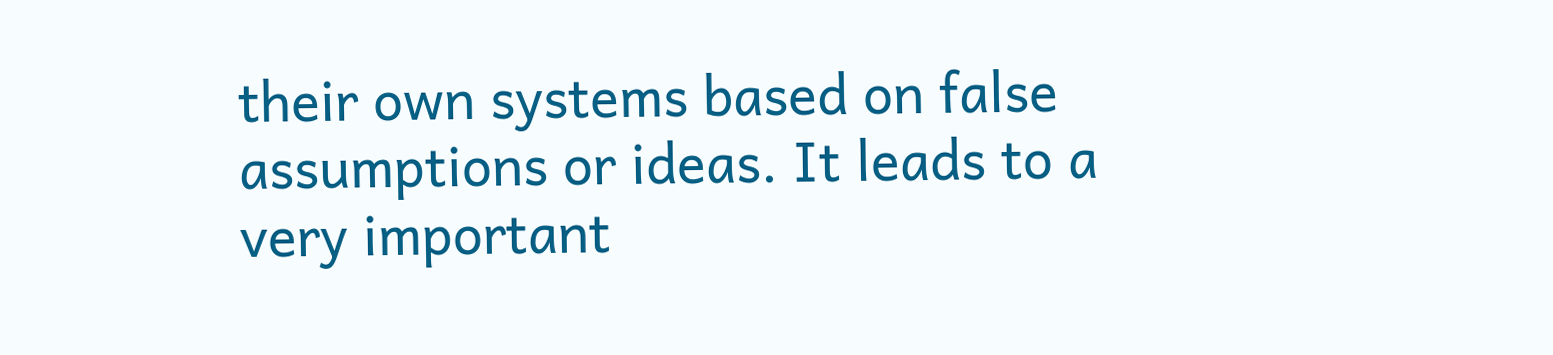their own systems based on false assumptions or ideas. It leads to a very important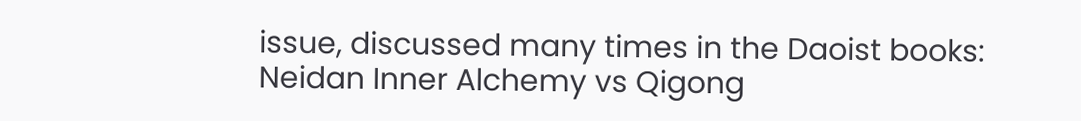issue, discussed many times in the Daoist books: Neidan Inner Alchemy vs Qigong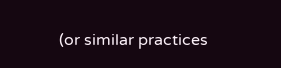(or similar practices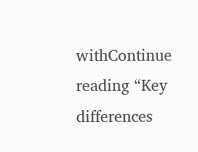withContinue reading “Key differences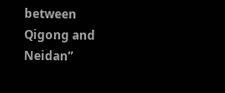between Qigong and Neidan”